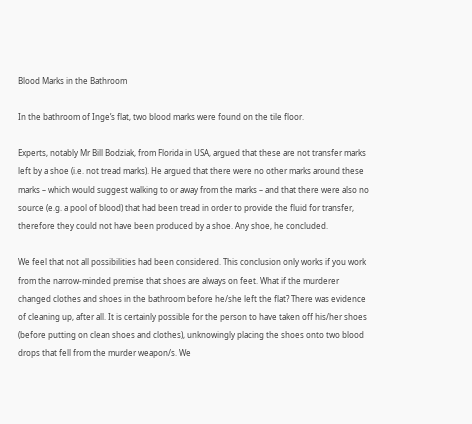Blood Marks in the Bathroom

In the bathroom of Inge’s flat, two blood marks were found on the tile floor.

Experts, notably Mr Bill Bodziak, from Florida in USA, argued that these are not transfer marks left by a shoe (i.e. not tread marks). He argued that there were no other marks around these marks – which would suggest walking to or away from the marks – and that there were also no source (e.g. a pool of blood) that had been tread in order to provide the fluid for transfer, therefore they could not have been produced by a shoe. Any shoe, he concluded.

We feel that not all possibilities had been considered. This conclusion only works if you work from the narrow-minded premise that shoes are always on feet. What if the murderer changed clothes and shoes in the bathroom before he/she left the flat? There was evidence of cleaning up, after all. It is certainly possible for the person to have taken off his/her shoes (before putting on clean shoes and clothes), unknowingly placing the shoes onto two blood drops that fell from the murder weapon/s. We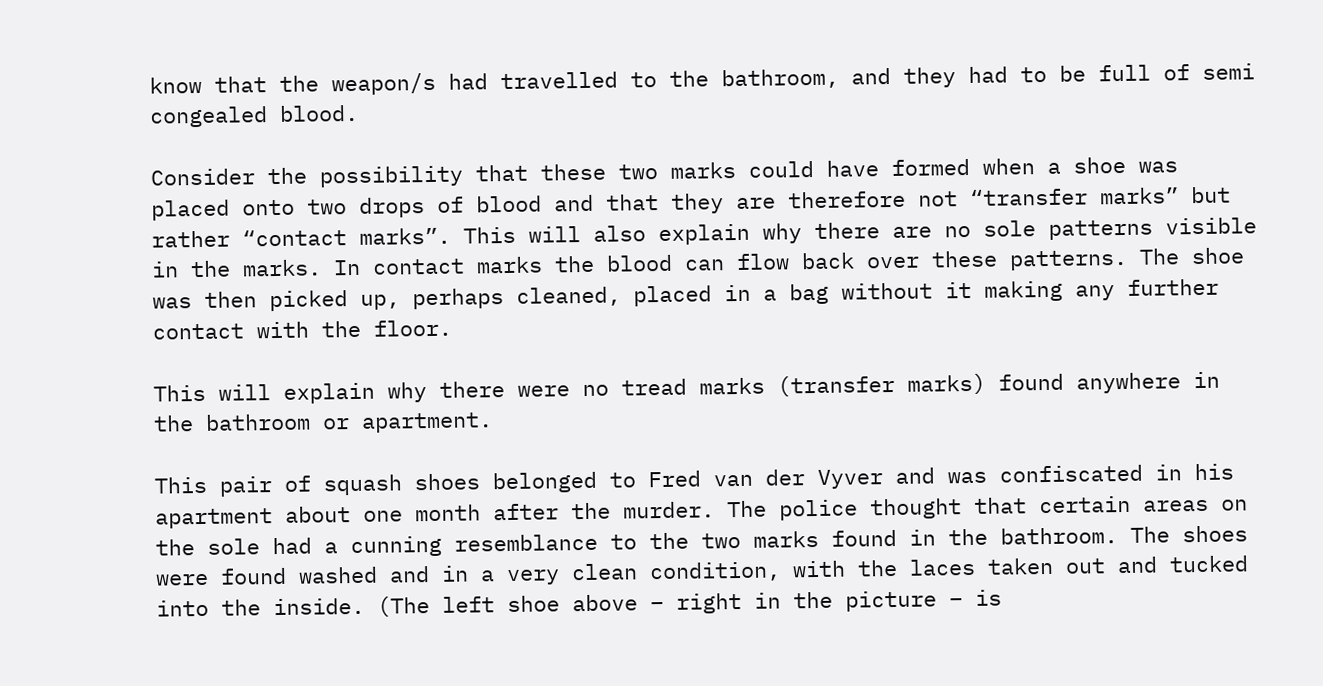know that the weapon/s had travelled to the bathroom, and they had to be full of semi congealed blood.

Consider the possibility that these two marks could have formed when a shoe was placed onto two drops of blood and that they are therefore not “transfer marks” but rather “contact marks”. This will also explain why there are no sole patterns visible in the marks. In contact marks the blood can flow back over these patterns. The shoe was then picked up, perhaps cleaned, placed in a bag without it making any further contact with the floor.

This will explain why there were no tread marks (transfer marks) found anywhere in the bathroom or apartment.

This pair of squash shoes belonged to Fred van der Vyver and was confiscated in his apartment about one month after the murder. The police thought that certain areas on the sole had a cunning resemblance to the two marks found in the bathroom. The shoes were found washed and in a very clean condition, with the laces taken out and tucked into the inside. (The left shoe above – right in the picture – is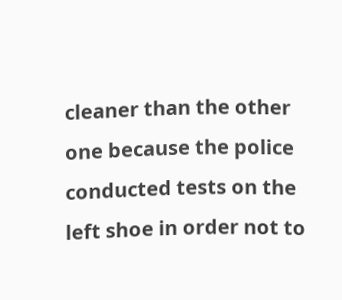cleaner than the other one because the police conducted tests on the left shoe in order not to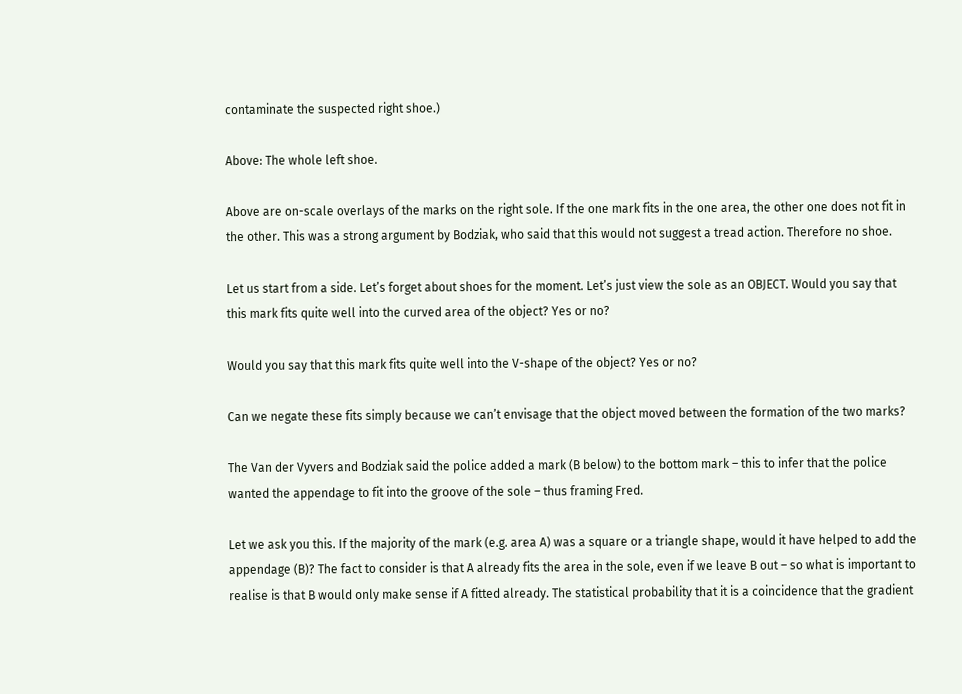contaminate the suspected right shoe.)

Above: The whole left shoe.

Above are on-scale overlays of the marks on the right sole. If the one mark fits in the one area, the other one does not fit in the other. This was a strong argument by Bodziak, who said that this would not suggest a tread action. Therefore no shoe.

Let us start from a side. Let’s forget about shoes for the moment. Let’s just view the sole as an OBJECT. Would you say that this mark fits quite well into the curved area of the object? Yes or no?

Would you say that this mark fits quite well into the V-shape of the object? Yes or no?

Can we negate these fits simply because we can’t envisage that the object moved between the formation of the two marks?

The Van der Vyvers and Bodziak said the police added a mark (B below) to the bottom mark – this to infer that the police wanted the appendage to fit into the groove of the sole – thus framing Fred.

Let we ask you this. If the majority of the mark (e.g. area A) was a square or a triangle shape, would it have helped to add the appendage (B)? The fact to consider is that A already fits the area in the sole, even if we leave B out – so what is important to realise is that B would only make sense if A fitted already. The statistical probability that it is a coincidence that the gradient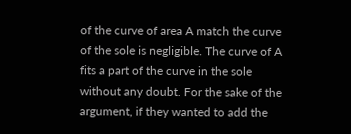of the curve of area A match the curve of the sole is negligible. The curve of A fits a part of the curve in the sole without any doubt. For the sake of the argument, if they wanted to add the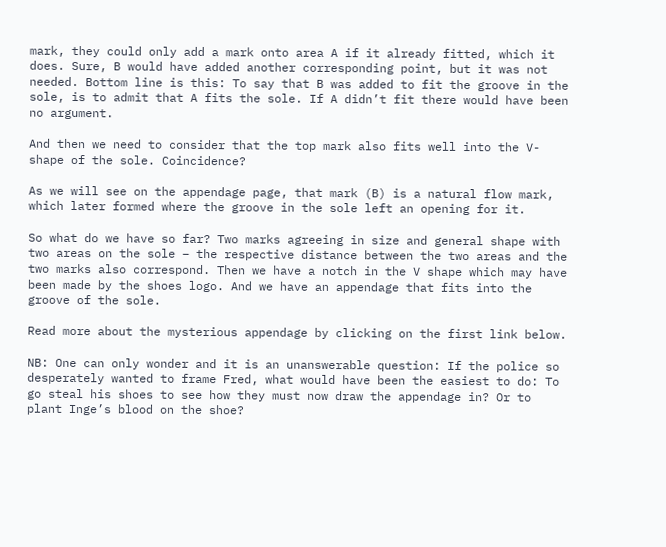mark, they could only add a mark onto area A if it already fitted, which it does. Sure, B would have added another corresponding point, but it was not needed. Bottom line is this: To say that B was added to fit the groove in the sole, is to admit that A fits the sole. If A didn’t fit there would have been no argument.

And then we need to consider that the top mark also fits well into the V-shape of the sole. Coincidence?

As we will see on the appendage page, that mark (B) is a natural flow mark, which later formed where the groove in the sole left an opening for it.

So what do we have so far? Two marks agreeing in size and general shape with two areas on the sole – the respective distance between the two areas and the two marks also correspond. Then we have a notch in the V shape which may have been made by the shoes logo. And we have an appendage that fits into the groove of the sole.

Read more about the mysterious appendage by clicking on the first link below.

NB: One can only wonder and it is an unanswerable question: If the police so desperately wanted to frame Fred, what would have been the easiest to do: To go steal his shoes to see how they must now draw the appendage in? Or to plant Inge’s blood on the shoe?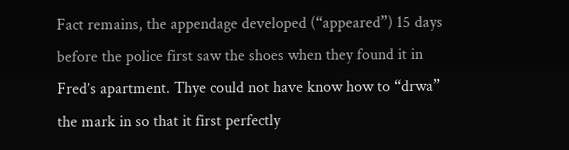Fact remains, the appendage developed (“appeared”) 15 days before the police first saw the shoes when they found it in Fred’s apartment. Thye could not have know how to “drwa” the mark in so that it first perfectly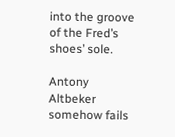into the groove of the Fred’s shoes’ sole.

Antony Altbeker somehow fails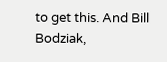to get this. And Bill Bodziak,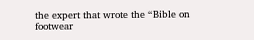the expert that wrote the “Bible on footwear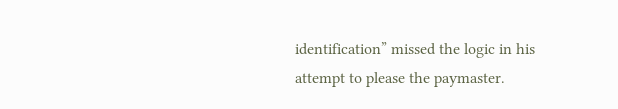identification” missed the logic in his attempt to please the paymaster.